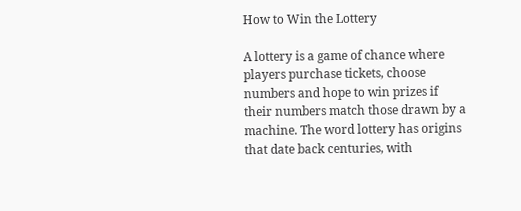How to Win the Lottery

A lottery is a game of chance where players purchase tickets, choose numbers and hope to win prizes if their numbers match those drawn by a machine. The word lottery has origins that date back centuries, with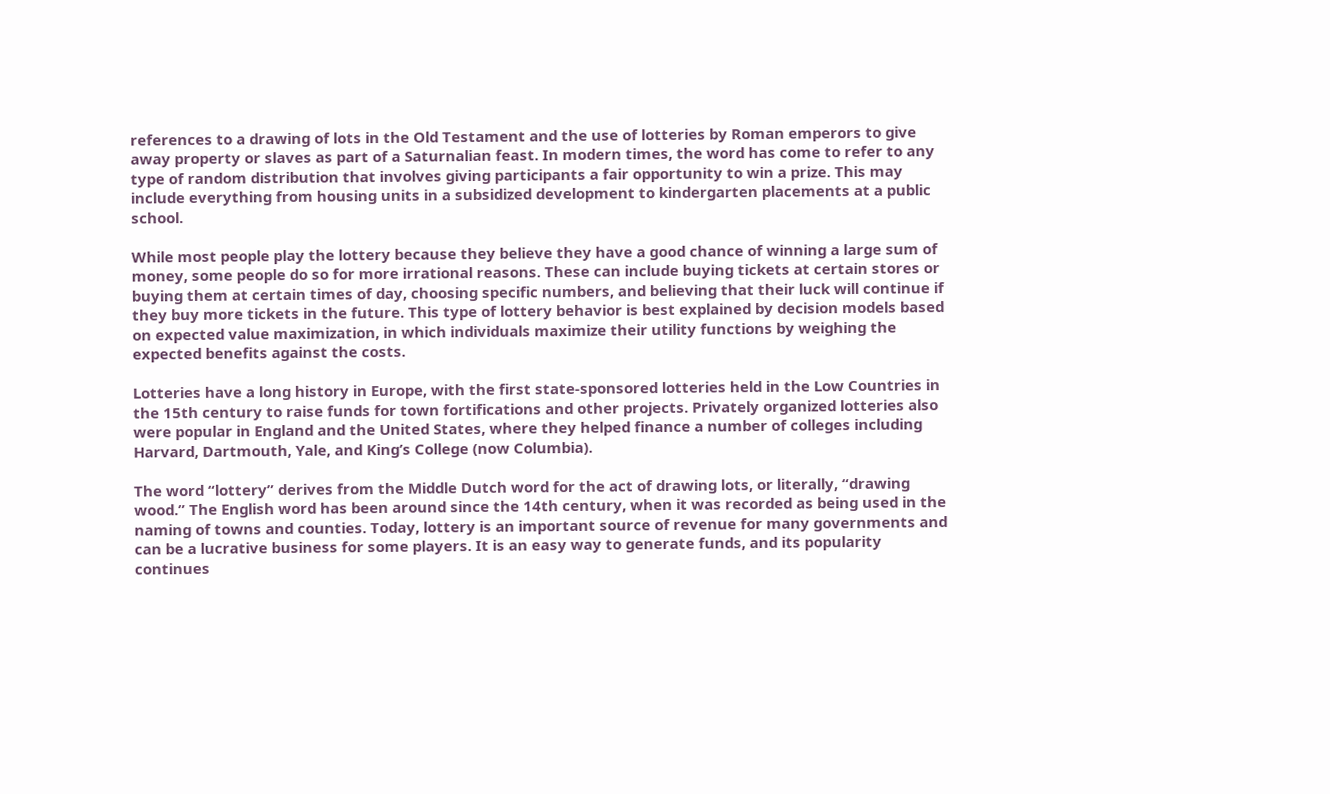references to a drawing of lots in the Old Testament and the use of lotteries by Roman emperors to give away property or slaves as part of a Saturnalian feast. In modern times, the word has come to refer to any type of random distribution that involves giving participants a fair opportunity to win a prize. This may include everything from housing units in a subsidized development to kindergarten placements at a public school.

While most people play the lottery because they believe they have a good chance of winning a large sum of money, some people do so for more irrational reasons. These can include buying tickets at certain stores or buying them at certain times of day, choosing specific numbers, and believing that their luck will continue if they buy more tickets in the future. This type of lottery behavior is best explained by decision models based on expected value maximization, in which individuals maximize their utility functions by weighing the expected benefits against the costs.

Lotteries have a long history in Europe, with the first state-sponsored lotteries held in the Low Countries in the 15th century to raise funds for town fortifications and other projects. Privately organized lotteries also were popular in England and the United States, where they helped finance a number of colleges including Harvard, Dartmouth, Yale, and King’s College (now Columbia).

The word “lottery” derives from the Middle Dutch word for the act of drawing lots, or literally, “drawing wood.” The English word has been around since the 14th century, when it was recorded as being used in the naming of towns and counties. Today, lottery is an important source of revenue for many governments and can be a lucrative business for some players. It is an easy way to generate funds, and its popularity continues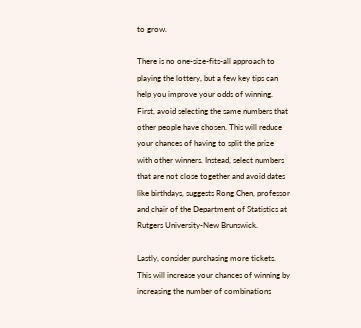to grow.

There is no one-size-fits-all approach to playing the lottery, but a few key tips can help you improve your odds of winning. First, avoid selecting the same numbers that other people have chosen. This will reduce your chances of having to split the prize with other winners. Instead, select numbers that are not close together and avoid dates like birthdays, suggests Rong Chen, professor and chair of the Department of Statistics at Rutgers University-New Brunswick.

Lastly, consider purchasing more tickets. This will increase your chances of winning by increasing the number of combinations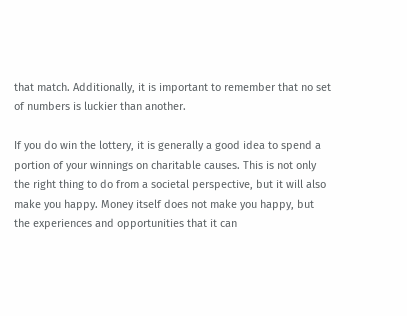that match. Additionally, it is important to remember that no set of numbers is luckier than another.

If you do win the lottery, it is generally a good idea to spend a portion of your winnings on charitable causes. This is not only the right thing to do from a societal perspective, but it will also make you happy. Money itself does not make you happy, but the experiences and opportunities that it can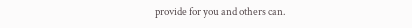provide for you and others can.